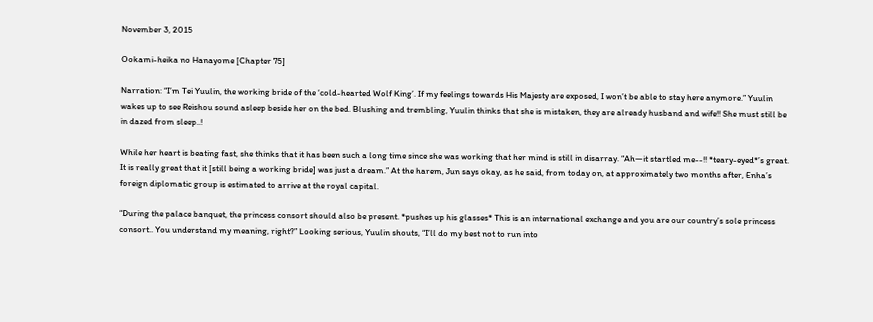November 3, 2015

Ookami-heika no Hanayome [Chapter 75]

Narration: “I’m Tei Yuulin, the working bride of the ‘cold-hearted Wolf King’. If my feelings towards His Majesty are exposed, I won’t be able to stay here anymore.” Yuulin wakes up to see Reishou sound asleep beside her on the bed. Blushing and trembling, Yuulin thinks that she is mistaken, they are already husband and wife!! She must still be in dazed from sleep..!

While her heart is beating fast, she thinks that it has been such a long time since she was working that her mind is still in disarray. “Ah—it startled me--!! *teary-eyed*’s great. It is really great that it [still being a working bride] was just a dream.” At the harem, Jun says okay, as he said, from today on, at approximately two months after, Enha’s foreign diplomatic group is estimated to arrive at the royal capital.

“During the palace banquet, the princess consort should also be present. *pushes up his glasses* This is an international exchange and you are our country’s sole princess consort.. You understand my meaning, right?” Looking serious, Yuulin shouts, “I’ll do my best not to run into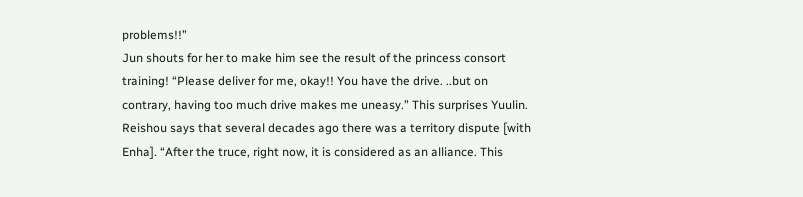problems!!”
Jun shouts for her to make him see the result of the princess consort training! “Please deliver for me, okay!! You have the drive. ..but on contrary, having too much drive makes me uneasy.” This surprises Yuulin. Reishou says that several decades ago there was a territory dispute [with Enha]. “After the truce, right now, it is considered as an alliance. This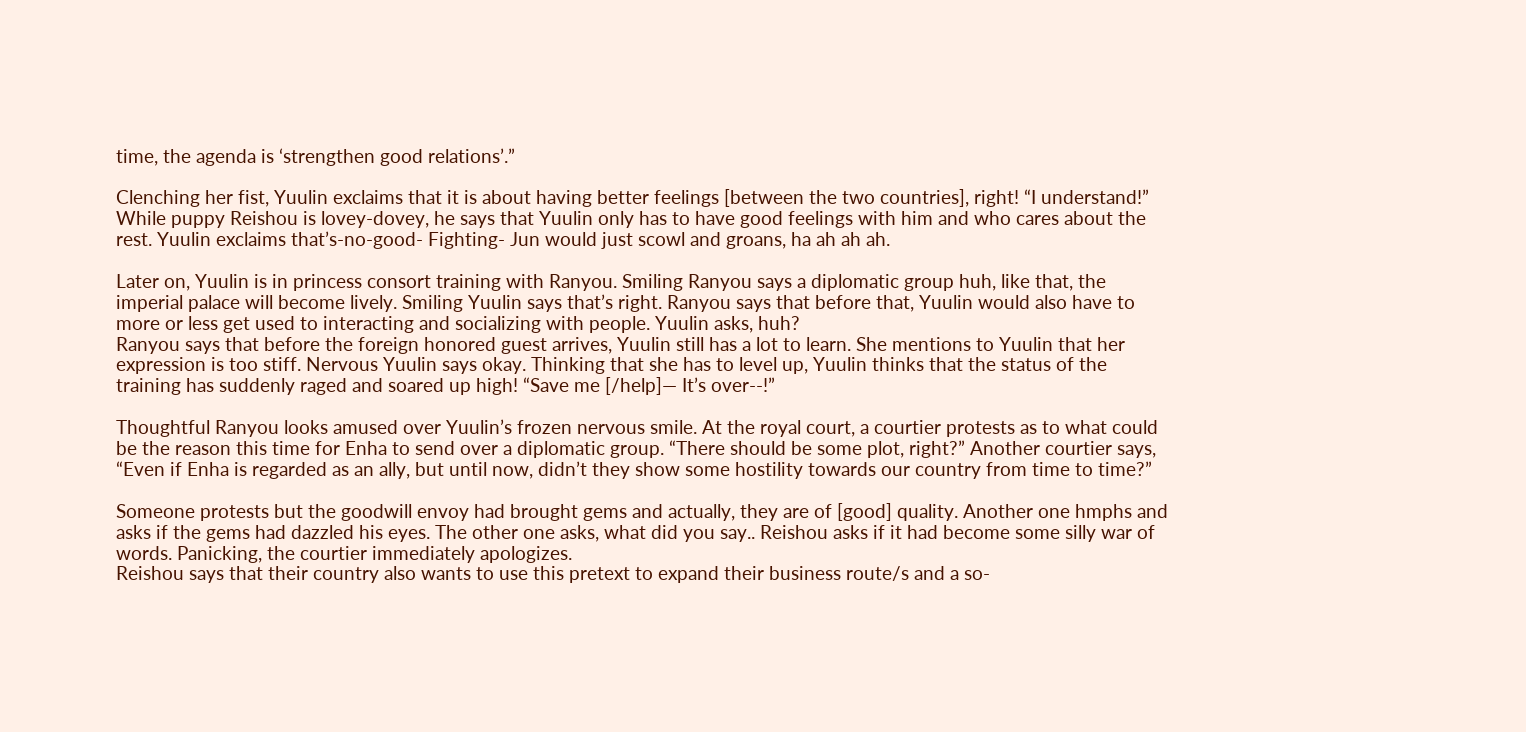time, the agenda is ‘strengthen good relations’.”

Clenching her fist, Yuulin exclaims that it is about having better feelings [between the two countries], right! “I understand!” While puppy Reishou is lovey-dovey, he says that Yuulin only has to have good feelings with him and who cares about the rest. Yuulin exclaims that’s-no-good- Fighting- Jun would just scowl and groans, ha ah ah ah.

Later on, Yuulin is in princess consort training with Ranyou. Smiling Ranyou says a diplomatic group huh, like that, the imperial palace will become lively. Smiling Yuulin says that’s right. Ranyou says that before that, Yuulin would also have to more or less get used to interacting and socializing with people. Yuulin asks, huh?
Ranyou says that before the foreign honored guest arrives, Yuulin still has a lot to learn. She mentions to Yuulin that her expression is too stiff. Nervous Yuulin says okay. Thinking that she has to level up, Yuulin thinks that the status of the training has suddenly raged and soared up high! “Save me [/help]— It’s over--!”

Thoughtful Ranyou looks amused over Yuulin’s frozen nervous smile. At the royal court, a courtier protests as to what could be the reason this time for Enha to send over a diplomatic group. “There should be some plot, right?” Another courtier says, “Even if Enha is regarded as an ally, but until now, didn’t they show some hostility towards our country from time to time?”

Someone protests but the goodwill envoy had brought gems and actually, they are of [good] quality. Another one hmphs and asks if the gems had dazzled his eyes. The other one asks, what did you say.. Reishou asks if it had become some silly war of words. Panicking, the courtier immediately apologizes.
Reishou says that their country also wants to use this pretext to expand their business route/s and a so-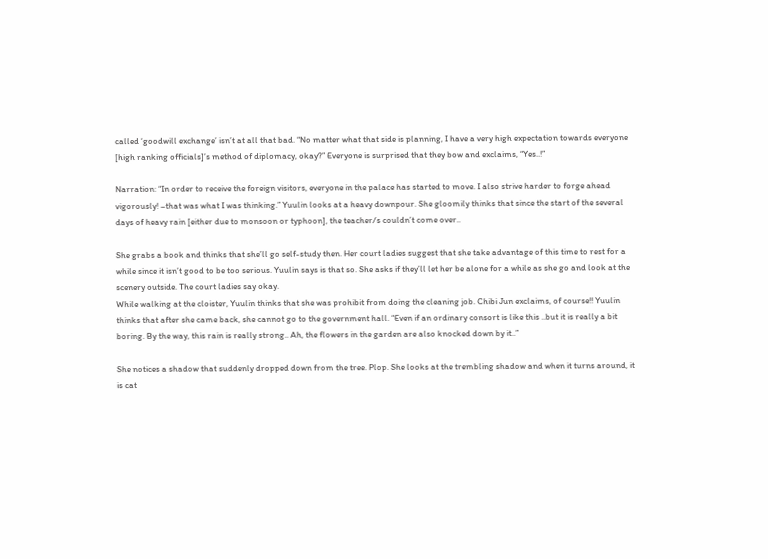called ‘goodwill exchange’ isn’t at all that bad. “No matter what that side is planning, I have a very high expectation towards everyone [high ranking officials]’s method of diplomacy, okay?” Everyone is surprised that they bow and exclaims, “Yes..!”

Narration: “In order to receive the foreign visitors, everyone in the palace has started to move. I also strive harder to forge ahead vigorously! –that was what I was thinking.” Yuulin looks at a heavy downpour. She gloomily thinks that since the start of the several days of heavy rain [either due to monsoon or typhoon], the teacher/s couldn’t come over..

She grabs a book and thinks that she’ll go self-study then. Her court ladies suggest that she take advantage of this time to rest for a while since it isn’t good to be too serious. Yuulin says is that so. She asks if they’ll let her be alone for a while as she go and look at the scenery outside. The court ladies say okay.
While walking at the cloister, Yuulin thinks that she was prohibit from doing the cleaning job. Chibi Jun exclaims, of course!! Yuulin thinks that after she came back, she cannot go to the government hall. “Even if an ordinary consort is like this ..but it is really a bit boring. By the way, this rain is really strong.. Ah, the flowers in the garden are also knocked down by it..”

She notices a shadow that suddenly dropped down from the tree. Plop. She looks at the trembling shadow and when it turns around, it is cat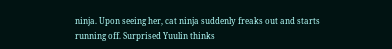ninja. Upon seeing her, cat ninja suddenly freaks out and starts running off. Surprised Yuulin thinks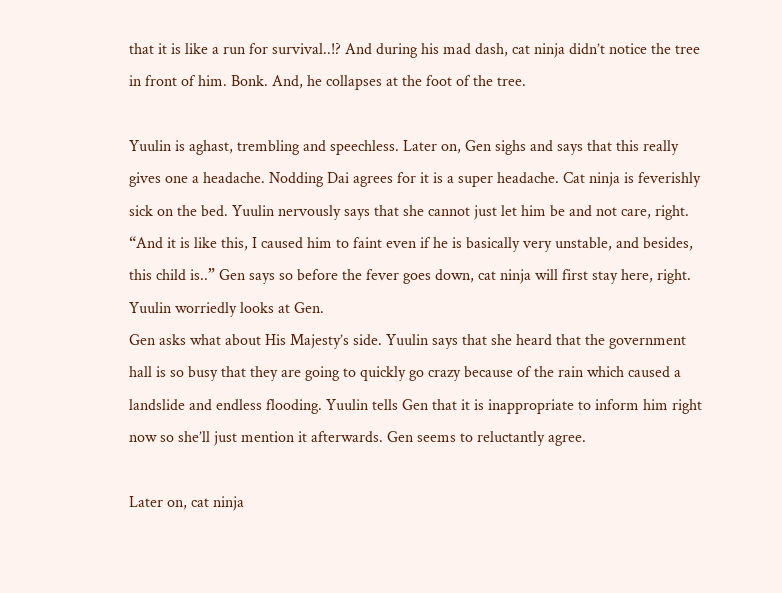that it is like a run for survival..!? And during his mad dash, cat ninja didn’t notice the tree in front of him. Bonk. And, he collapses at the foot of the tree.

Yuulin is aghast, trembling and speechless. Later on, Gen sighs and says that this really gives one a headache. Nodding Dai agrees for it is a super headache. Cat ninja is feverishly sick on the bed. Yuulin nervously says that she cannot just let him be and not care, right. “And it is like this, I caused him to faint even if he is basically very unstable, and besides, this child is..” Gen says so before the fever goes down, cat ninja will first stay here, right. Yuulin worriedly looks at Gen.
Gen asks what about His Majesty’s side. Yuulin says that she heard that the government hall is so busy that they are going to quickly go crazy because of the rain which caused a landslide and endless flooding. Yuulin tells Gen that it is inappropriate to inform him right now so she’ll just mention it afterwards. Gen seems to reluctantly agree.

Later on, cat ninja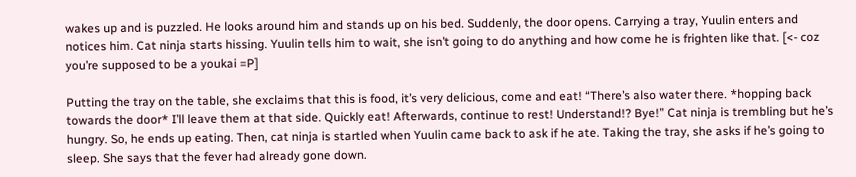wakes up and is puzzled. He looks around him and stands up on his bed. Suddenly, the door opens. Carrying a tray, Yuulin enters and notices him. Cat ninja starts hissing. Yuulin tells him to wait, she isn’t going to do anything and how come he is frighten like that. [<- coz you’re supposed to be a youkai =P]

Putting the tray on the table, she exclaims that this is food, it’s very delicious, come and eat! “There’s also water there. *hopping back towards the door* I’ll leave them at that side. Quickly eat! Afterwards, continue to rest! Understand!? Bye!” Cat ninja is trembling but he’s hungry. So, he ends up eating. Then, cat ninja is startled when Yuulin came back to ask if he ate. Taking the tray, she asks if he’s going to sleep. She says that the fever had already gone down.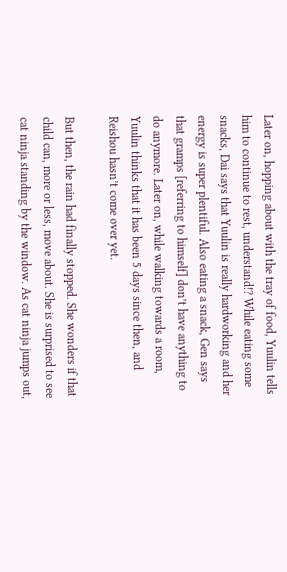Later on, hopping about with the tray of food, Yuulin tells him to continue to rest, understand!? While eating some snacks, Dai says that Yuulin is really hardworking and her energy is super plentiful. Also eating a snack, Gen says that gramps [referring to himself] don’t have anything to do anymore. Later on, while walking towards a room, Yuulin thinks that it has been 5 days since then, and Reishou hasn’t come over yet.

But then, the rain had finally stopped. She wonders if that child can, more or less, move about. She is surprised to see cat ninja standing by the window. As cat ninja jumps out,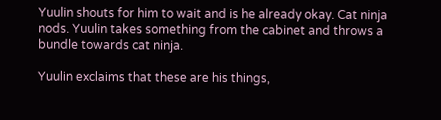Yuulin shouts for him to wait and is he already okay. Cat ninja nods. Yuulin takes something from the cabinet and throws a bundle towards cat ninja.

Yuulin exclaims that these are his things,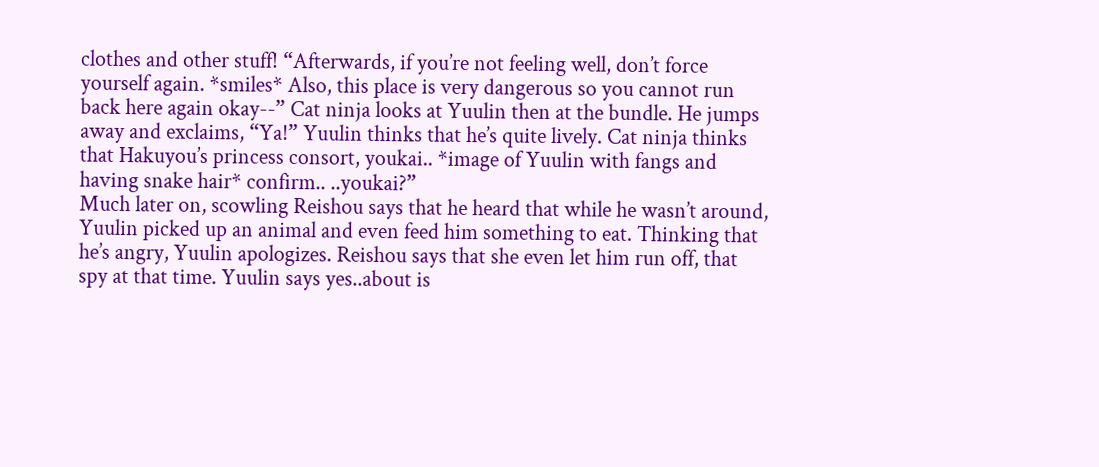clothes and other stuff! “Afterwards, if you’re not feeling well, don’t force yourself again. *smiles* Also, this place is very dangerous so you cannot run back here again okay--” Cat ninja looks at Yuulin then at the bundle. He jumps away and exclaims, “Ya!” Yuulin thinks that he’s quite lively. Cat ninja thinks that Hakuyou’s princess consort, youkai.. *image of Yuulin with fangs and having snake hair* confirm.. ..youkai?”
Much later on, scowling Reishou says that he heard that while he wasn’t around, Yuulin picked up an animal and even feed him something to eat. Thinking that he’s angry, Yuulin apologizes. Reishou says that she even let him run off, that spy at that time. Yuulin says yes..about is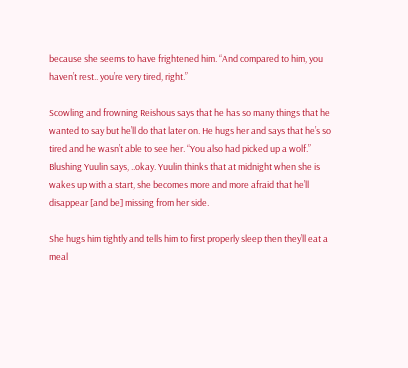because she seems to have frightened him. “And compared to him, you haven’t rest.. you’re very tired, right.”

Scowling and frowning Reishous says that he has so many things that he wanted to say but he’ll do that later on. He hugs her and says that he’s so tired and he wasn’t able to see her. “You also had picked up a wolf.” Blushing Yuulin says, ..okay. Yuulin thinks that at midnight when she is wakes up with a start, she becomes more and more afraid that he’ll disappear [and be] missing from her side.

She hugs him tightly and tells him to first properly sleep then they’ll eat a meal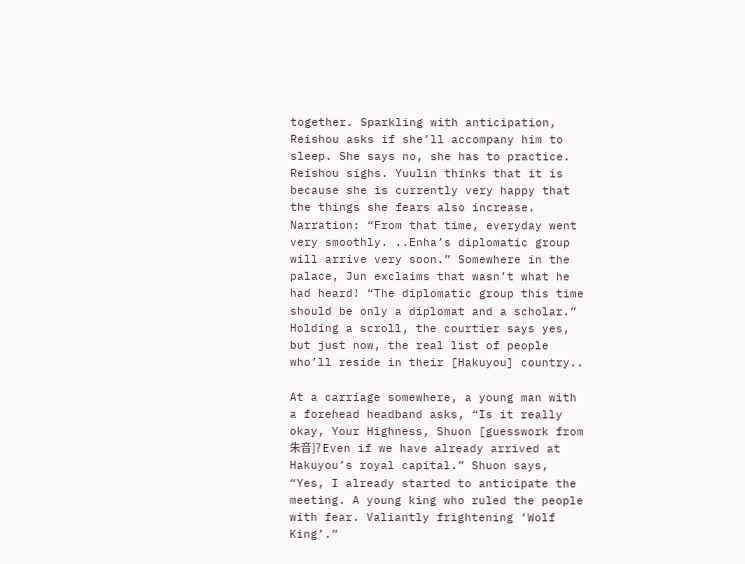together. Sparkling with anticipation, Reishou asks if she’ll accompany him to sleep. She says no, she has to practice. Reishou sighs. Yuulin thinks that it is because she is currently very happy that the things she fears also increase.
Narration: “From that time, everyday went very smoothly. ..Enha’s diplomatic group will arrive very soon.” Somewhere in the palace, Jun exclaims that wasn’t what he had heard! “The diplomatic group this time should be only a diplomat and a scholar.” Holding a scroll, the courtier says yes, but just now, the real list of people who’ll reside in their [Hakuyou] country..

At a carriage somewhere, a young man with a forehead headband asks, “Is it really okay, Your Highness, Shuon [guesswork from 朱音]? Even if we have already arrived at Hakuyou’s royal capital.” Shuon says, “Yes, I already started to anticipate the meeting. A young king who ruled the people with fear. Valiantly frightening ‘Wolf King’.”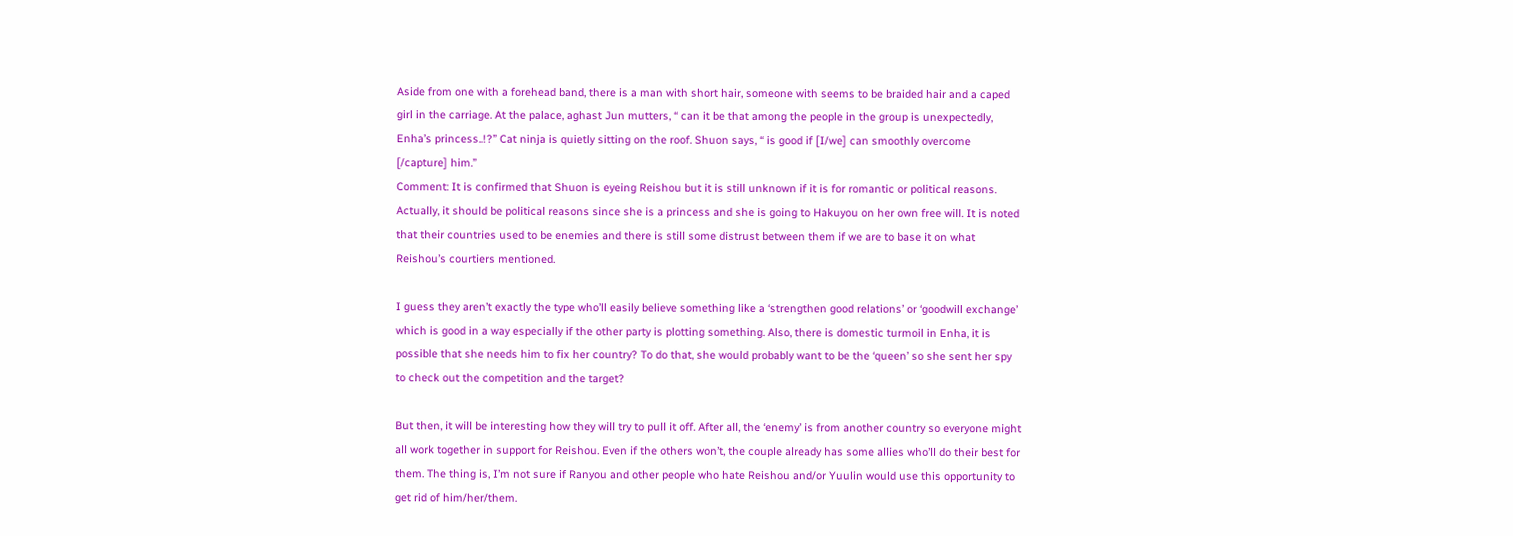Aside from one with a forehead band, there is a man with short hair, someone with seems to be braided hair and a caped girl in the carriage. At the palace, aghast Jun mutters, “ can it be that among the people in the group is unexpectedly, Enha’s princess..!?” Cat ninja is quietly sitting on the roof. Shuon says, “ is good if [I/we] can smoothly overcome [/capture] him.”
Comment: It is confirmed that Shuon is eyeing Reishou but it is still unknown if it is for romantic or political reasons. Actually, it should be political reasons since she is a princess and she is going to Hakuyou on her own free will. It is noted that their countries used to be enemies and there is still some distrust between them if we are to base it on what Reishou’s courtiers mentioned.

I guess they aren’t exactly the type who’ll easily believe something like a ‘strengthen good relations’ or ‘goodwill exchange’ which is good in a way especially if the other party is plotting something. Also, there is domestic turmoil in Enha, it is possible that she needs him to fix her country? To do that, she would probably want to be the ‘queen’ so she sent her spy to check out the competition and the target?

But then, it will be interesting how they will try to pull it off. After all, the ‘enemy’ is from another country so everyone might all work together in support for Reishou. Even if the others won’t, the couple already has some allies who’ll do their best for them. The thing is, I’m not sure if Ranyou and other people who hate Reishou and/or Yuulin would use this opportunity to get rid of him/her/them.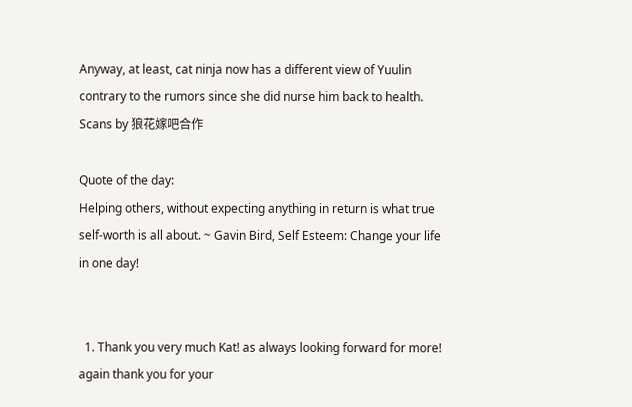Anyway, at least, cat ninja now has a different view of Yuulin contrary to the rumors since she did nurse him back to health. Scans by 狼花嫁吧合作

Quote of the day:
Helping others, without expecting anything in return is what true self-worth is all about. ~ Gavin Bird, Self Esteem: Change your life in one day!


  1. Thank you very much Kat! as always looking forward for more! again thank you for your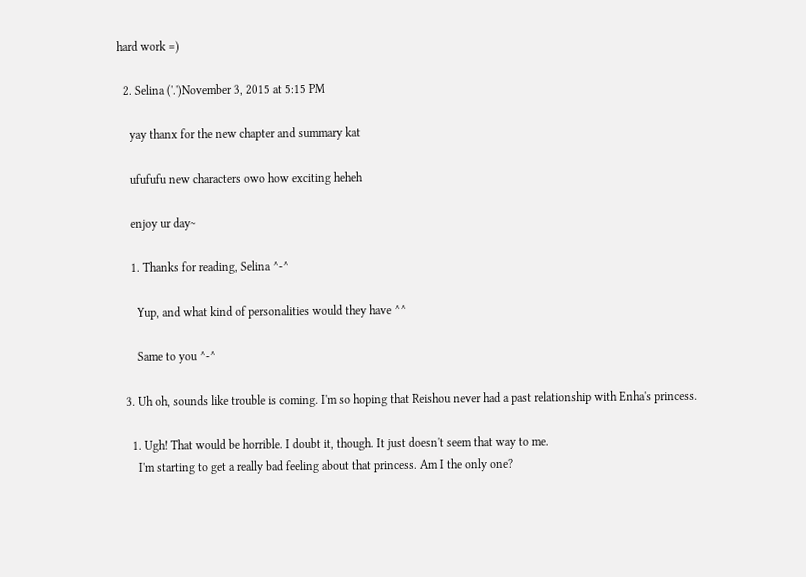hard work =)

  2. Selina ('.')November 3, 2015 at 5:15 PM

    yay thanx for the new chapter and summary kat

    ufufufu new characters owo how exciting heheh

    enjoy ur day~

    1. Thanks for reading, Selina ^-^

      Yup, and what kind of personalities would they have ^^

      Same to you ^-^

  3. Uh oh, sounds like trouble is coming. I'm so hoping that Reishou never had a past relationship with Enha's princess.

    1. Ugh! That would be horrible. I doubt it, though. It just doesn't seem that way to me.
      I'm starting to get a really bad feeling about that princess. Am I the only one?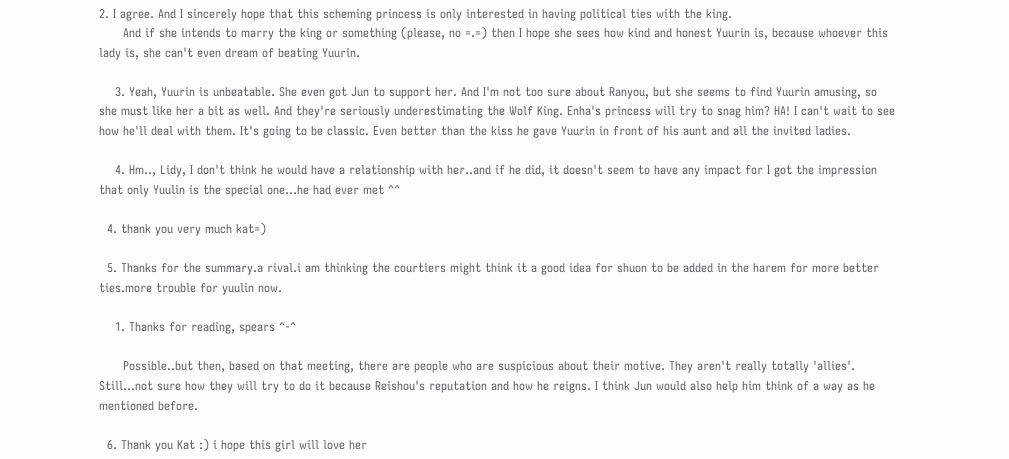2. I agree. And I sincerely hope that this scheming princess is only interested in having political ties with the king.
      And if she intends to marry the king or something (please, no =.=) then I hope she sees how kind and honest Yuurin is, because whoever this lady is, she can't even dream of beating Yuurin.

    3. Yeah, Yuurin is unbeatable. She even got Jun to support her. And I'm not too sure about Ranyou, but she seems to find Yuurin amusing, so she must like her a bit as well. And they're seriously underestimating the Wolf King. Enha's princess will try to snag him? HA! I can't wait to see how he'll deal with them. It's going to be classic. Even better than the kiss he gave Yuurin in front of his aunt and all the invited ladies.

    4. Hm.., Lidy, I don't think he would have a relationship with her..and if he did, it doesn't seem to have any impact for I got the impression that only Yuulin is the special one...he had ever met ^^

  4. thank you very much kat=)

  5. Thanks for the summary.a rival.i am thinking the courtiers might think it a good idea for shuon to be added in the harem for more better ties.more trouble for yuulin now.

    1. Thanks for reading, spears ^-^

      Possible..but then, based on that meeting, there are people who are suspicious about their motive. They aren't really totally 'allies'. Still...not sure how they will try to do it because Reishou's reputation and how he reigns. I think Jun would also help him think of a way as he mentioned before.

  6. Thank you Kat :) i hope this girl will love her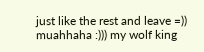just like the rest and leave =)) muahhaha :))) my wolf king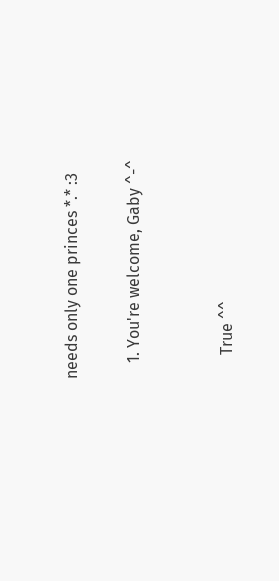needs only one princes *.* :3

    1. You're welcome, Gaby ^-^


      True ^^